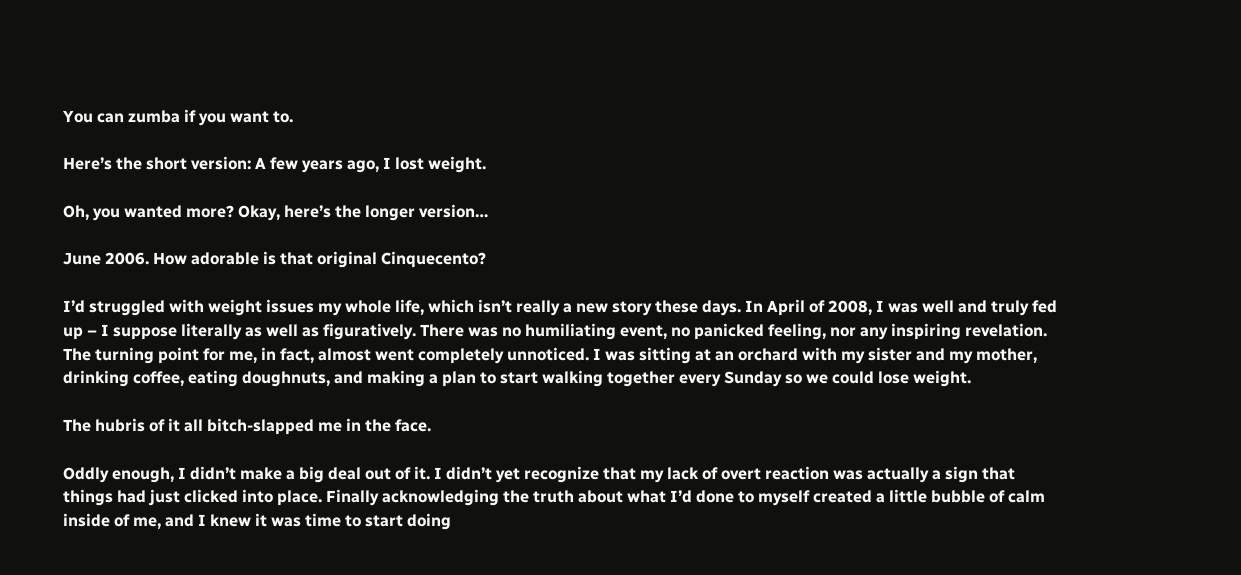You can zumba if you want to.

Here’s the short version: A few years ago, I lost weight.

Oh, you wanted more? Okay, here’s the longer version…

June 2006. How adorable is that original Cinquecento?

I’d struggled with weight issues my whole life, which isn’t really a new story these days. In April of 2008, I was well and truly fed up – I suppose literally as well as figuratively. There was no humiliating event, no panicked feeling, nor any inspiring revelation. The turning point for me, in fact, almost went completely unnoticed. I was sitting at an orchard with my sister and my mother, drinking coffee, eating doughnuts, and making a plan to start walking together every Sunday so we could lose weight.

The hubris of it all bitch-slapped me in the face.

Oddly enough, I didn’t make a big deal out of it. I didn’t yet recognize that my lack of overt reaction was actually a sign that things had just clicked into place. Finally acknowledging the truth about what I’d done to myself created a little bubble of calm inside of me, and I knew it was time to start doing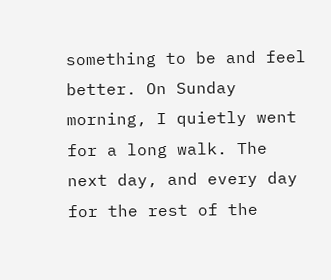something to be and feel better. On Sunday morning, I quietly went for a long walk. The next day, and every day for the rest of the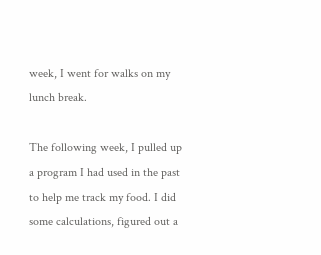week, I went for walks on my lunch break.

The following week, I pulled up a program I had used in the past to help me track my food. I did some calculations, figured out a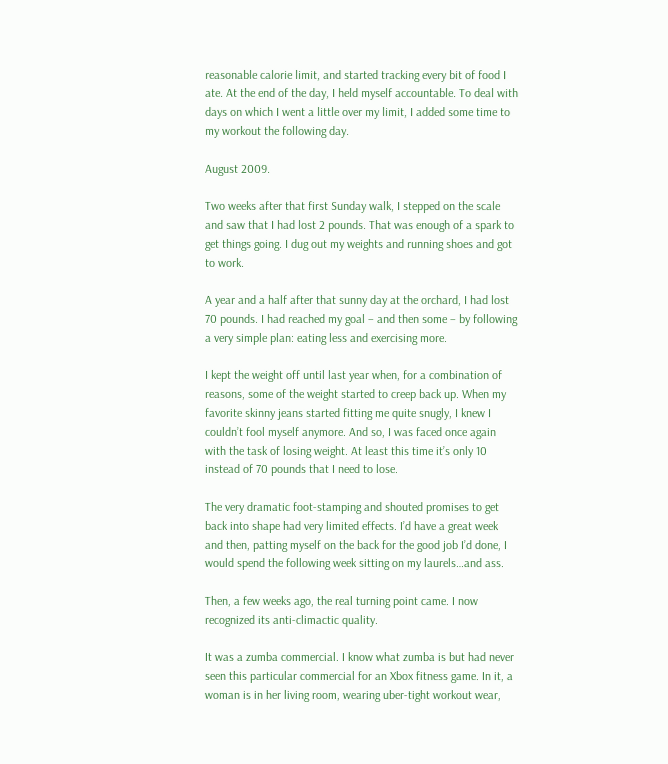reasonable calorie limit, and started tracking every bit of food I ate. At the end of the day, I held myself accountable. To deal with days on which I went a little over my limit, I added some time to my workout the following day.

August 2009.

Two weeks after that first Sunday walk, I stepped on the scale and saw that I had lost 2 pounds. That was enough of a spark to get things going. I dug out my weights and running shoes and got to work.

A year and a half after that sunny day at the orchard, I had lost 70 pounds. I had reached my goal – and then some – by following a very simple plan: eating less and exercising more.

I kept the weight off until last year when, for a combination of reasons, some of the weight started to creep back up. When my favorite skinny jeans started fitting me quite snugly, I knew I couldn’t fool myself anymore. And so, I was faced once again with the task of losing weight. At least this time it’s only 10 instead of 70 pounds that I need to lose.

The very dramatic foot-stamping and shouted promises to get back into shape had very limited effects. I’d have a great week and then, patting myself on the back for the good job I’d done, I would spend the following week sitting on my laurels…and ass.

Then, a few weeks ago, the real turning point came. I now recognized its anti-climactic quality.

It was a zumba commercial. I know what zumba is but had never seen this particular commercial for an Xbox fitness game. In it, a woman is in her living room, wearing uber-tight workout wear,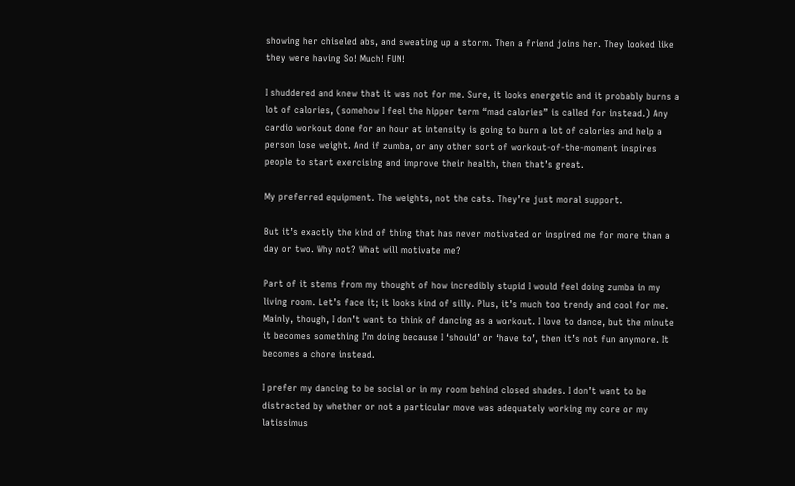showing her chiseled abs, and sweating up a storm. Then a friend joins her. They looked like they were having So! Much! FUN!

I shuddered and knew that it was not for me. Sure, it looks energetic and it probably burns a lot of calories, (somehow I feel the hipper term “mad calories” is called for instead.) Any cardio workout done for an hour at intensity is going to burn a lot of calories and help a person lose weight. And if zumba, or any other sort of workout-of-the-moment inspires people to start exercising and improve their health, then that’s great.

My preferred equipment. The weights, not the cats. They’re just moral support.

But it’s exactly the kind of thing that has never motivated or inspired me for more than a day or two. Why not? What will motivate me?

Part of it stems from my thought of how incredibly stupid I would feel doing zumba in my living room. Let’s face it; it looks kind of silly. Plus, it’s much too trendy and cool for me. Mainly, though, I don’t want to think of dancing as a workout. I love to dance, but the minute it becomes something I’m doing because I ‘should’ or ‘have to’, then it’s not fun anymore. It becomes a chore instead.

I prefer my dancing to be social or in my room behind closed shades. I don’t want to be distracted by whether or not a particular move was adequately working my core or my latissimus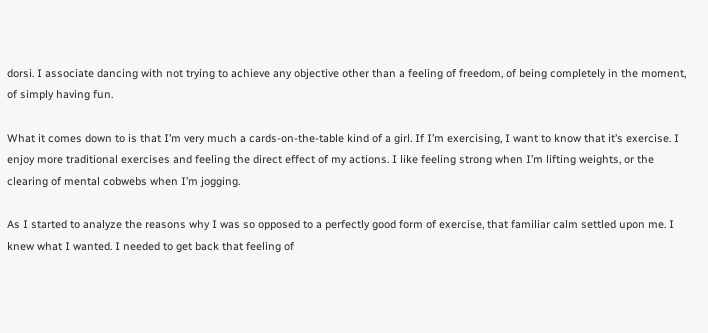dorsi. I associate dancing with not trying to achieve any objective other than a feeling of freedom, of being completely in the moment, of simply having fun.

What it comes down to is that I’m very much a cards-on-the-table kind of a girl. If I’m exercising, I want to know that it’s exercise. I enjoy more traditional exercises and feeling the direct effect of my actions. I like feeling strong when I’m lifting weights, or the clearing of mental cobwebs when I’m jogging.

As I started to analyze the reasons why I was so opposed to a perfectly good form of exercise, that familiar calm settled upon me. I knew what I wanted. I needed to get back that feeling of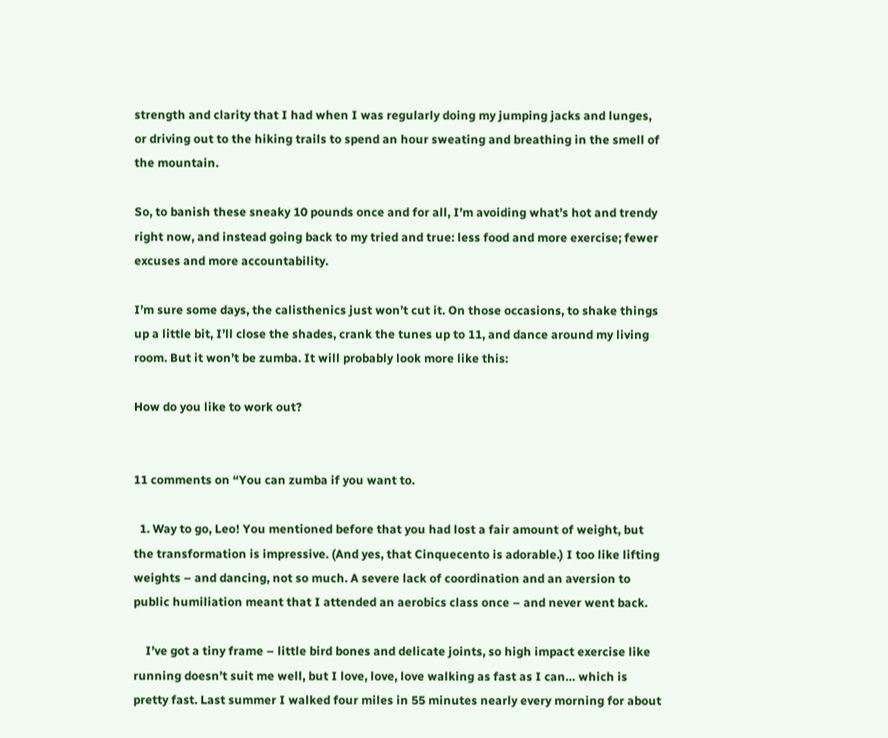strength and clarity that I had when I was regularly doing my jumping jacks and lunges, or driving out to the hiking trails to spend an hour sweating and breathing in the smell of the mountain.

So, to banish these sneaky 10 pounds once and for all, I’m avoiding what’s hot and trendy right now, and instead going back to my tried and true: less food and more exercise; fewer excuses and more accountability.

I’m sure some days, the calisthenics just won’t cut it. On those occasions, to shake things up a little bit, I’ll close the shades, crank the tunes up to 11, and dance around my living room. But it won’t be zumba. It will probably look more like this:

How do you like to work out?


11 comments on “You can zumba if you want to.

  1. Way to go, Leo! You mentioned before that you had lost a fair amount of weight, but the transformation is impressive. (And yes, that Cinquecento is adorable.) I too like lifting weights – and dancing, not so much. A severe lack of coordination and an aversion to public humiliation meant that I attended an aerobics class once – and never went back.

    I’ve got a tiny frame – little bird bones and delicate joints, so high impact exercise like running doesn’t suit me well, but I love, love, love walking as fast as I can… which is pretty fast. Last summer I walked four miles in 55 minutes nearly every morning for about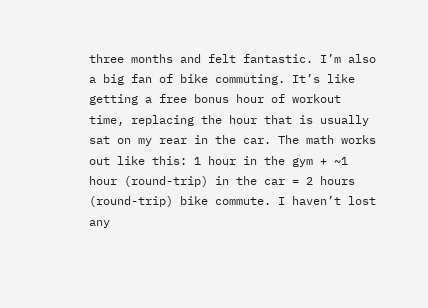three months and felt fantastic. I’m also a big fan of bike commuting. It’s like getting a free bonus hour of workout time, replacing the hour that is usually sat on my rear in the car. The math works out like this: 1 hour in the gym + ~1 hour (round-trip) in the car = 2 hours (round-trip) bike commute. I haven’t lost any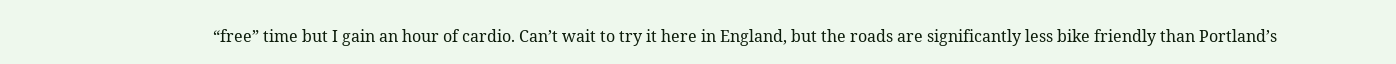“free” time but I gain an hour of cardio. Can’t wait to try it here in England, but the roads are significantly less bike friendly than Portland’s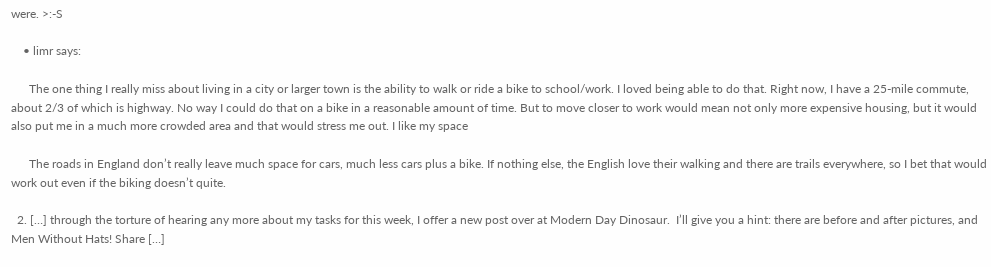were. >:-S

    • limr says:

      The one thing I really miss about living in a city or larger town is the ability to walk or ride a bike to school/work. I loved being able to do that. Right now, I have a 25-mile commute, about 2/3 of which is highway. No way I could do that on a bike in a reasonable amount of time. But to move closer to work would mean not only more expensive housing, but it would also put me in a much more crowded area and that would stress me out. I like my space

      The roads in England don’t really leave much space for cars, much less cars plus a bike. If nothing else, the English love their walking and there are trails everywhere, so I bet that would work out even if the biking doesn’t quite.

  2. […] through the torture of hearing any more about my tasks for this week, I offer a new post over at Modern Day Dinosaur.  I’ll give you a hint: there are before and after pictures, and Men Without Hats! Share […]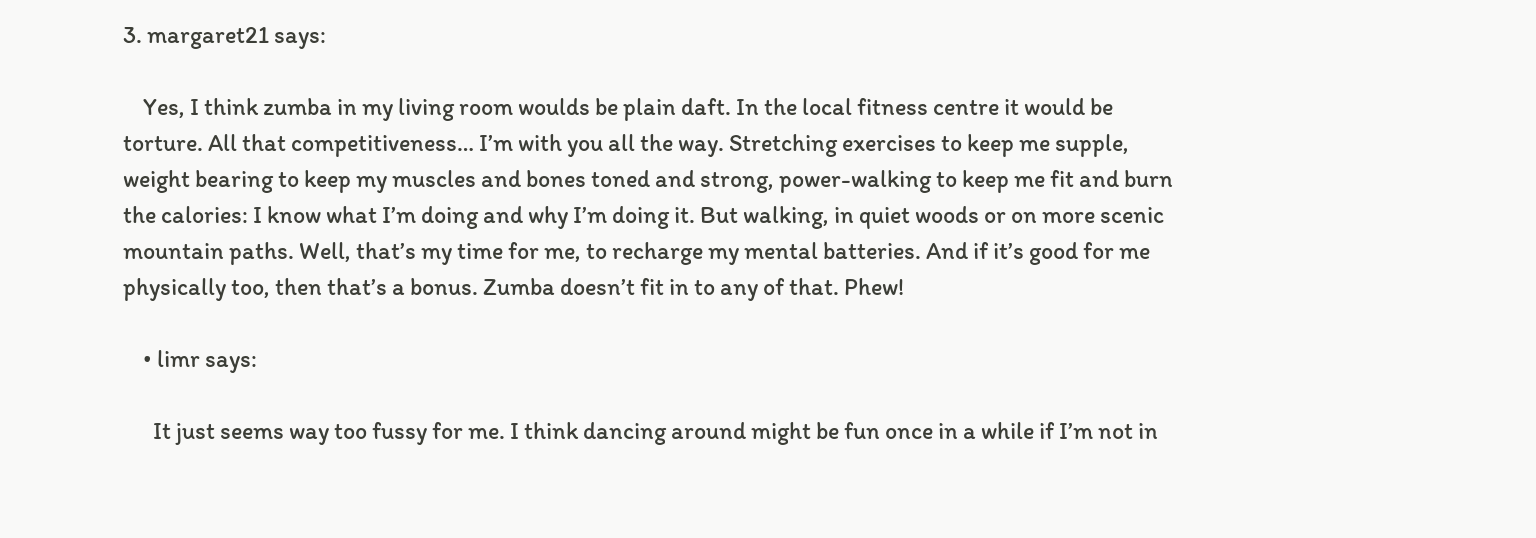3. margaret21 says:

    Yes, I think zumba in my living room woulds be plain daft. In the local fitness centre it would be torture. All that competitiveness… I’m with you all the way. Stretching exercises to keep me supple, weight bearing to keep my muscles and bones toned and strong, power-walking to keep me fit and burn the calories: I know what I’m doing and why I’m doing it. But walking, in quiet woods or on more scenic mountain paths. Well, that’s my time for me, to recharge my mental batteries. And if it’s good for me physically too, then that’s a bonus. Zumba doesn’t fit in to any of that. Phew!

    • limr says:

      It just seems way too fussy for me. I think dancing around might be fun once in a while if I’m not in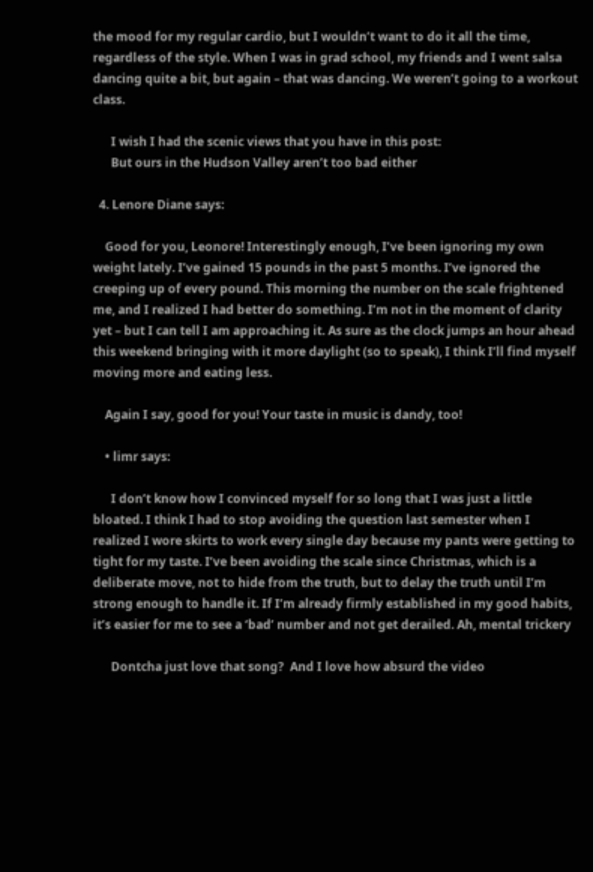the mood for my regular cardio, but I wouldn’t want to do it all the time, regardless of the style. When I was in grad school, my friends and I went salsa dancing quite a bit, but again – that was dancing. We weren’t going to a workout class.

      I wish I had the scenic views that you have in this post:
      But ours in the Hudson Valley aren’t too bad either

  4. Lenore Diane says:

    Good for you, Leonore! Interestingly enough, I’ve been ignoring my own weight lately. I’ve gained 15 pounds in the past 5 months. I’ve ignored the creeping up of every pound. This morning the number on the scale frightened me, and I realized I had better do something. I’m not in the moment of clarity yet – but I can tell I am approaching it. As sure as the clock jumps an hour ahead this weekend bringing with it more daylight (so to speak), I think I’ll find myself moving more and eating less.

    Again I say, good for you! Your taste in music is dandy, too!

    • limr says:

      I don’t know how I convinced myself for so long that I was just a little bloated. I think I had to stop avoiding the question last semester when I realized I wore skirts to work every single day because my pants were getting to tight for my taste. I’ve been avoiding the scale since Christmas, which is a deliberate move, not to hide from the truth, but to delay the truth until I’m strong enough to handle it. If I’m already firmly established in my good habits, it’s easier for me to see a ‘bad’ number and not get derailed. Ah, mental trickery

      Dontcha just love that song?  And I love how absurd the video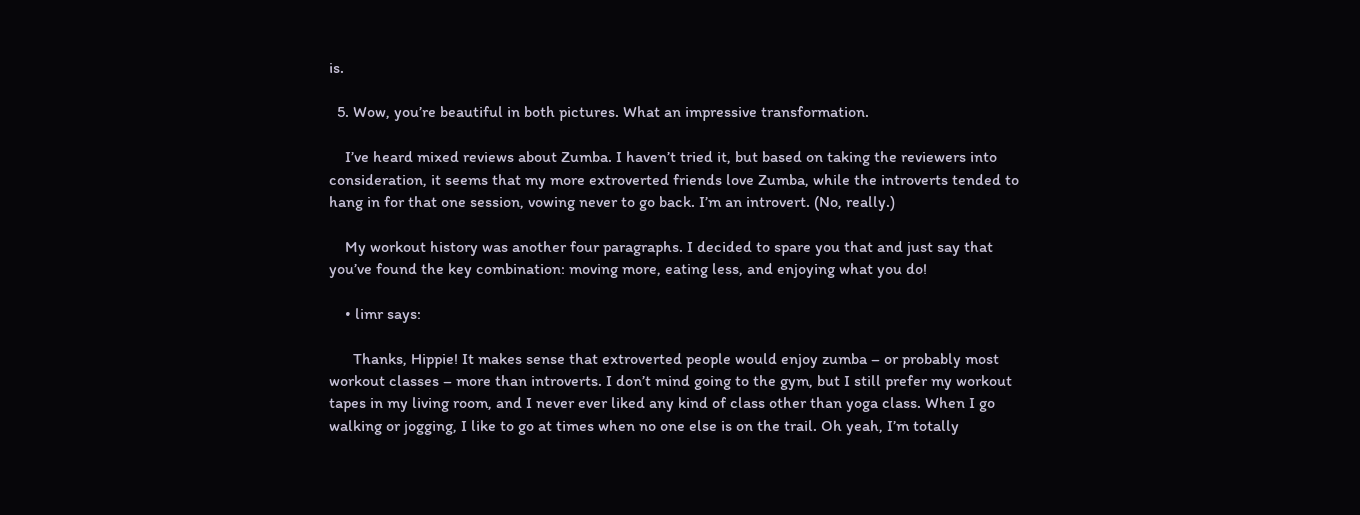is.

  5. Wow, you’re beautiful in both pictures. What an impressive transformation.

    I’ve heard mixed reviews about Zumba. I haven’t tried it, but based on taking the reviewers into consideration, it seems that my more extroverted friends love Zumba, while the introverts tended to hang in for that one session, vowing never to go back. I’m an introvert. (No, really.)

    My workout history was another four paragraphs. I decided to spare you that and just say that you’ve found the key combination: moving more, eating less, and enjoying what you do!

    • limr says:

      Thanks, Hippie! It makes sense that extroverted people would enjoy zumba – or probably most workout classes – more than introverts. I don’t mind going to the gym, but I still prefer my workout tapes in my living room, and I never ever liked any kind of class other than yoga class. When I go walking or jogging, I like to go at times when no one else is on the trail. Oh yeah, I’m totally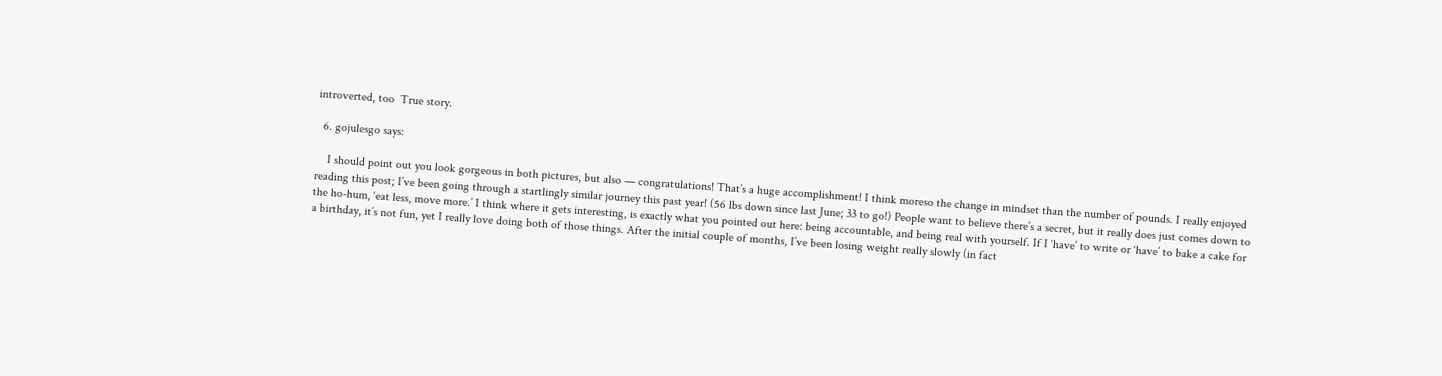introverted, too  True story.

  6. gojulesgo says:

    I should point out you look gorgeous in both pictures, but also — congratulations! That’s a huge accomplishment! I think moreso the change in mindset than the number of pounds. I really enjoyed reading this post; I’ve been going through a startlingly similar journey this past year! (56 lbs down since last June; 33 to go!) People want to believe there’s a secret, but it really does just comes down to the ho-hum, ‘eat less, move more.’ I think where it gets interesting, is exactly what you pointed out here: being accountable, and being real with yourself. If I ‘have’ to write or ‘have’ to bake a cake for a birthday, it’s not fun, yet I really love doing both of those things. After the initial couple of months, I’ve been losing weight really slowly (in fact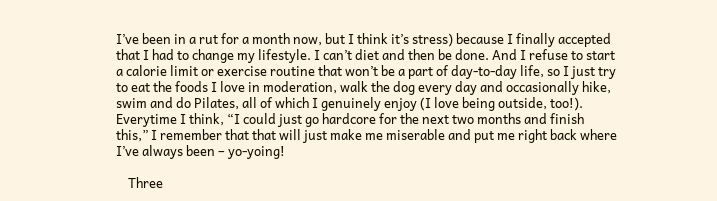I’ve been in a rut for a month now, but I think it’s stress) because I finally accepted that I had to change my lifestyle. I can’t diet and then be done. And I refuse to start a calorie limit or exercise routine that won’t be a part of day-to-day life, so I just try to eat the foods I love in moderation, walk the dog every day and occasionally hike, swim and do Pilates, all of which I genuinely enjoy (I love being outside, too!). Everytime I think, “I could just go hardcore for the next two months and finish this,” I remember that that will just make me miserable and put me right back where I’ve always been – yo-yoing!

    Three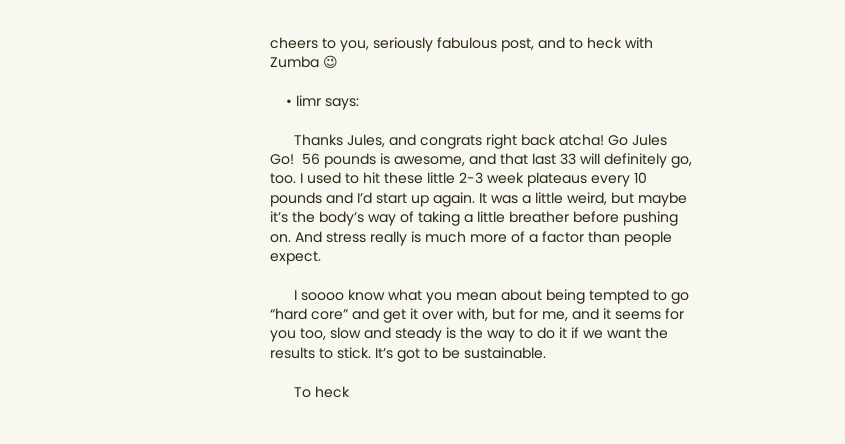cheers to you, seriously fabulous post, and to heck with Zumba 😉

    • limr says:

      Thanks Jules, and congrats right back atcha! Go Jules Go!  56 pounds is awesome, and that last 33 will definitely go, too. I used to hit these little 2-3 week plateaus every 10 pounds and I’d start up again. It was a little weird, but maybe it’s the body’s way of taking a little breather before pushing on. And stress really is much more of a factor than people expect.

      I soooo know what you mean about being tempted to go “hard core” and get it over with, but for me, and it seems for you too, slow and steady is the way to do it if we want the results to stick. It’s got to be sustainable.

      To heck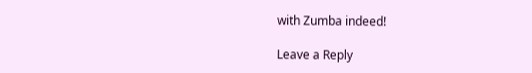with Zumba indeed!

Leave a Reply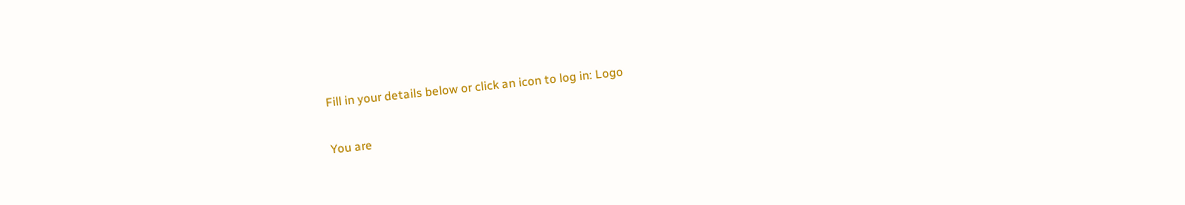Fill in your details below or click an icon to log in: Logo

You are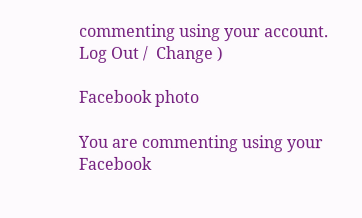commenting using your account. Log Out /  Change )

Facebook photo

You are commenting using your Facebook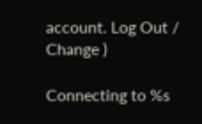account. Log Out /  Change )

Connecting to %s